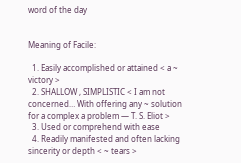word of the day


Meaning of Facile:

  1. Easily accomplished or attained < a ~ victory >
  2. SHALLOW , SIMPLISTIC < I am not concerned… With offering any ~ solution for a complex a problem — T. S. Eliot >
  3. Used or comprehend with ease
  4. Readily manifested and often lacking sincerity or depth < ~ tears >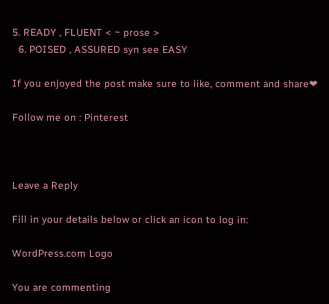5. READY , FLUENT < ~ prose >
  6. POISED , ASSURED syn see EASY

If you enjoyed the post make sure to like, comment and share❤

Follow me on : Pinterest



Leave a Reply

Fill in your details below or click an icon to log in:

WordPress.com Logo

You are commenting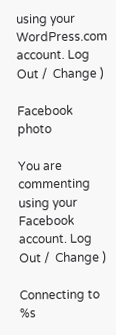using your WordPress.com account. Log Out /  Change )

Facebook photo

You are commenting using your Facebook account. Log Out /  Change )

Connecting to %s